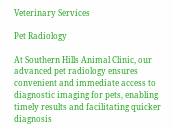Veterinary Services

Pet Radiology

At Southern Hills Animal Clinic, our advanced pet radiology ensures convenient and immediate access to diagnostic imaging for pets, enabling timely results and facilitating quicker diagnosis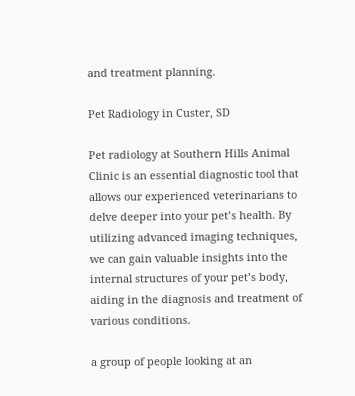and treatment planning.

Pet Radiology in Custer, SD

Pet radiology at Southern Hills Animal Clinic is an essential diagnostic tool that allows our experienced veterinarians to delve deeper into your pet’s health. By utilizing advanced imaging techniques, we can gain valuable insights into the internal structures of your pet’s body, aiding in the diagnosis and treatment of various conditions.

a group of people looking at an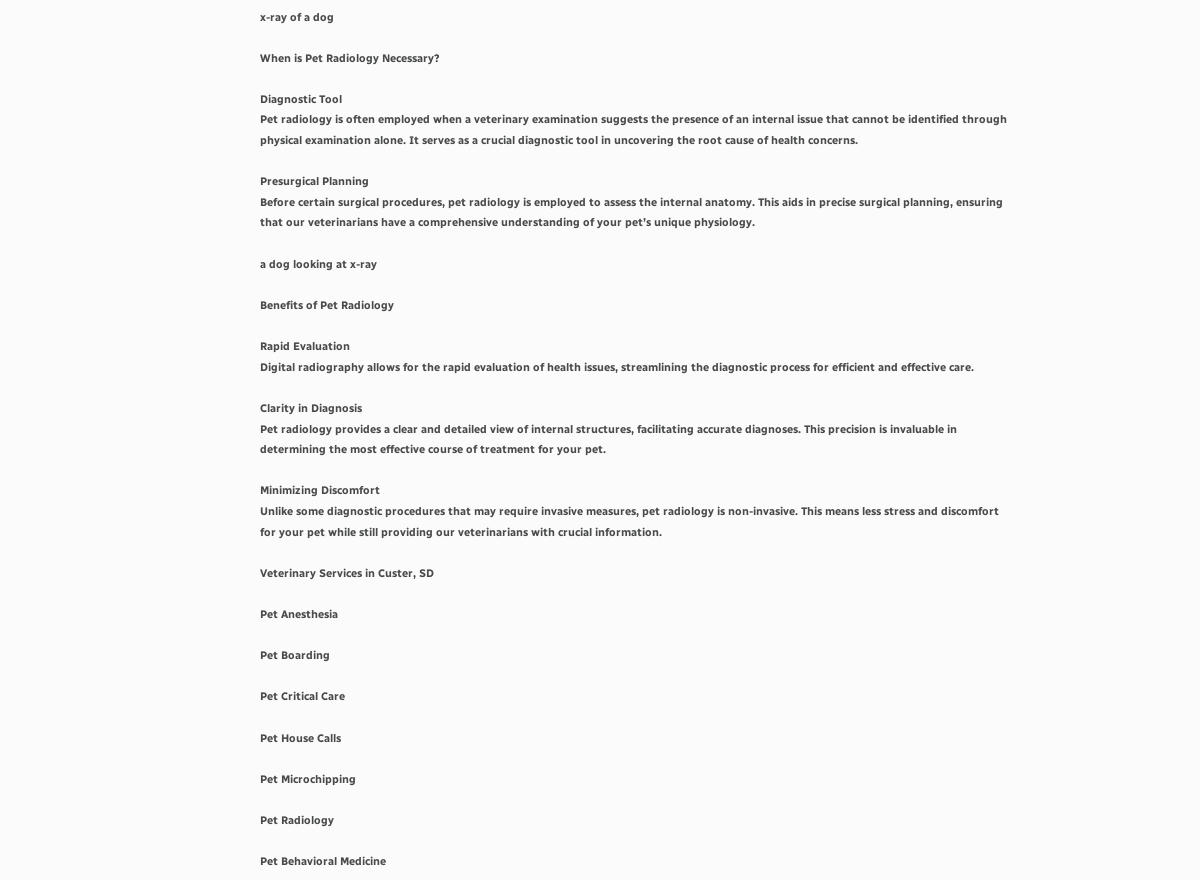x-ray of a dog

When is Pet Radiology Necessary?

Diagnostic Tool
Pet radiology is often employed when a veterinary examination suggests the presence of an internal issue that cannot be identified through physical examination alone. It serves as a crucial diagnostic tool in uncovering the root cause of health concerns.

Presurgical Planning
Before certain surgical procedures, pet radiology is employed to assess the internal anatomy. This aids in precise surgical planning, ensuring that our veterinarians have a comprehensive understanding of your pet’s unique physiology.

a dog looking at x-ray

Benefits of Pet Radiology

Rapid Evaluation
Digital radiography allows for the rapid evaluation of health issues, streamlining the diagnostic process for efficient and effective care.

Clarity in Diagnosis
Pet radiology provides a clear and detailed view of internal structures, facilitating accurate diagnoses. This precision is invaluable in determining the most effective course of treatment for your pet.

Minimizing Discomfort
Unlike some diagnostic procedures that may require invasive measures, pet radiology is non-invasive. This means less stress and discomfort for your pet while still providing our veterinarians with crucial information.

Veterinary Services in Custer, SD

Pet Anesthesia

Pet Boarding

Pet Critical Care

Pet House Calls

Pet Microchipping

Pet Radiology

Pet Behavioral Medicine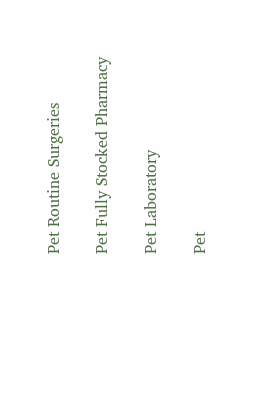Pet Routine Surgeries

Pet Fully Stocked Pharmacy

Pet Laboratory

Pet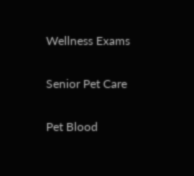Wellness Exams

Senior Pet Care

Pet Blood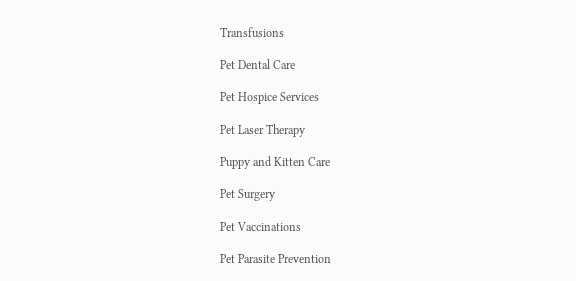Transfusions

Pet Dental Care

Pet Hospice Services

Pet Laser Therapy

Puppy and Kitten Care

Pet Surgery

Pet Vaccinations

Pet Parasite Prevention